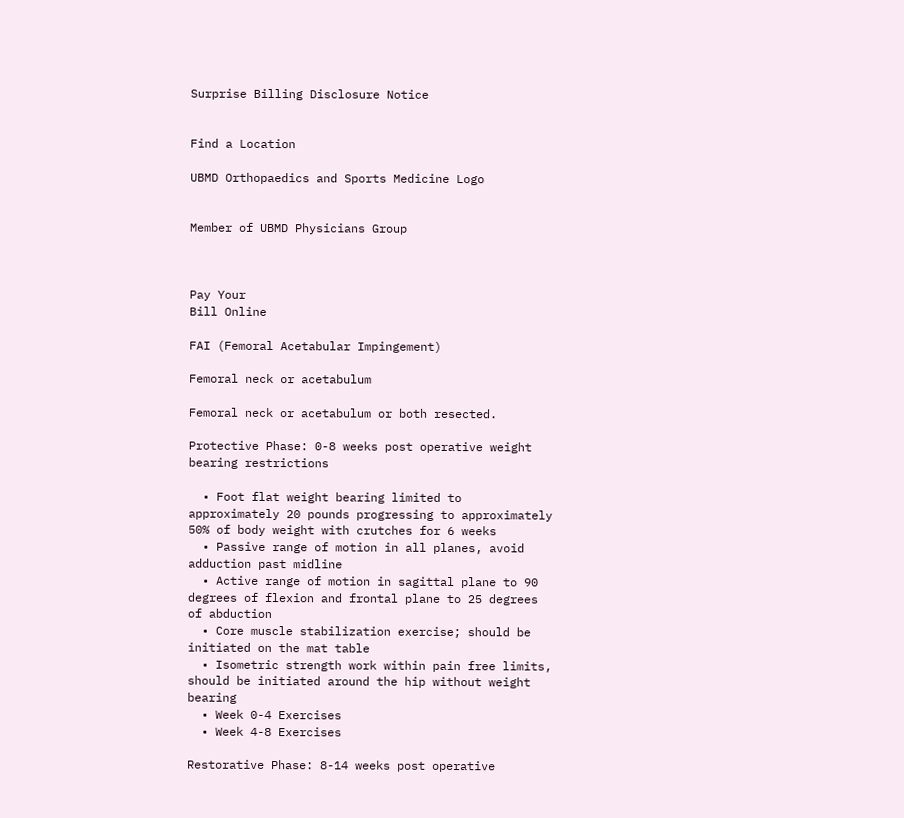Surprise Billing Disclosure Notice


Find a Location

UBMD Orthopaedics and Sports Medicine Logo


Member of UBMD Physicians Group



Pay Your
Bill Online

FAI (Femoral Acetabular Impingement)

Femoral neck or acetabulum

Femoral neck or acetabulum or both resected.

Protective Phase: 0-8 weeks post operative weight bearing restrictions

  • Foot flat weight bearing limited to approximately 20 pounds progressing to approximately 50% of body weight with crutches for 6 weeks
  • Passive range of motion in all planes, avoid adduction past midline
  • Active range of motion in sagittal plane to 90 degrees of flexion and frontal plane to 25 degrees of abduction
  • Core muscle stabilization exercise; should be initiated on the mat table
  • Isometric strength work within pain free limits, should be initiated around the hip without weight bearing
  • Week 0-4 Exercises
  • Week 4-8 Exercises

Restorative Phase: 8-14 weeks post operative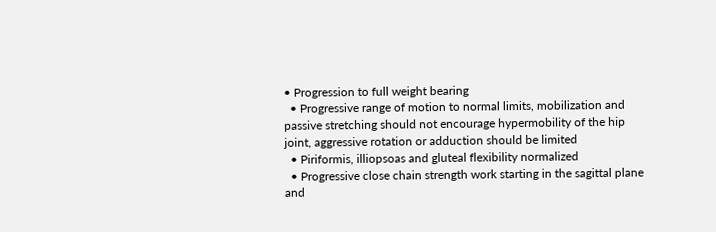• Progression to full weight bearing
  • Progressive range of motion to normal limits, mobilization and passive stretching should not encourage hypermobility of the hip joint, aggressive rotation or adduction should be limited
  • Piriformis, illiopsoas and gluteal flexibility normalized
  • Progressive close chain strength work starting in the sagittal plane and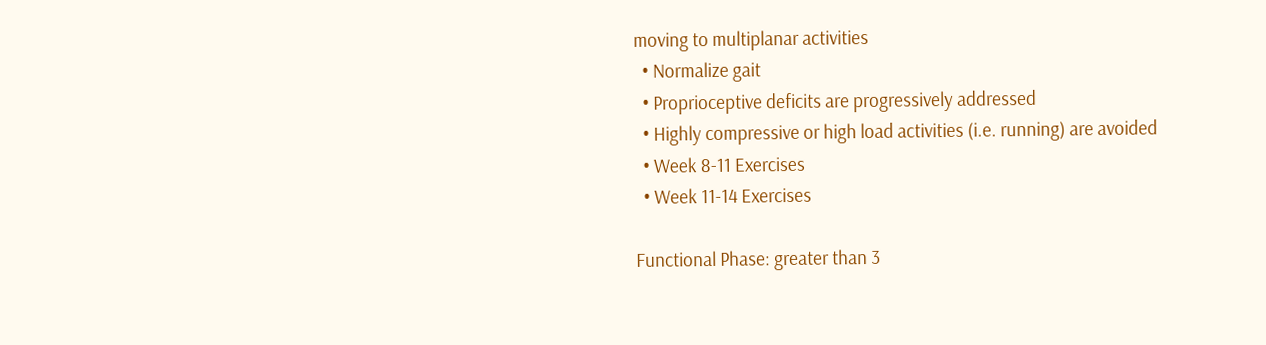moving to multiplanar activities
  • Normalize gait
  • Proprioceptive deficits are progressively addressed
  • Highly compressive or high load activities (i.e. running) are avoided
  • Week 8-11 Exercises
  • Week 11-14 Exercises

Functional Phase: greater than 3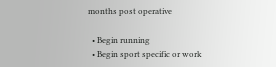months post operative

  • Begin running
  • Begin sport specific or work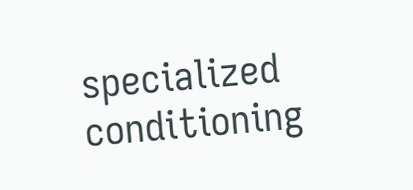specialized conditioning